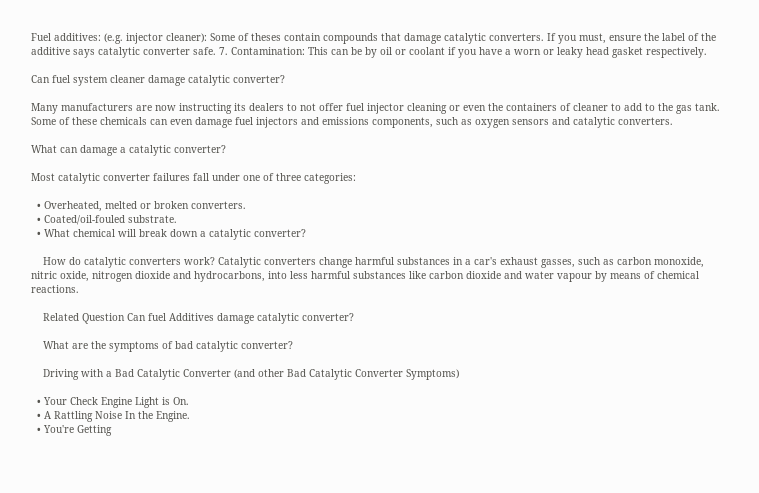Fuel additives: (e.g. injector cleaner): Some of theses contain compounds that damage catalytic converters. If you must, ensure the label of the additive says catalytic converter safe. 7. Contamination: This can be by oil or coolant if you have a worn or leaky head gasket respectively.

Can fuel system cleaner damage catalytic converter?

Many manufacturers are now instructing its dealers to not offer fuel injector cleaning or even the containers of cleaner to add to the gas tank. Some of these chemicals can even damage fuel injectors and emissions components, such as oxygen sensors and catalytic converters.

What can damage a catalytic converter?

Most catalytic converter failures fall under one of three categories:

  • Overheated, melted or broken converters.
  • Coated/oil-fouled substrate.
  • What chemical will break down a catalytic converter?

    How do catalytic converters work? Catalytic converters change harmful substances in a car's exhaust gasses, such as carbon monoxide, nitric oxide, nitrogen dioxide and hydrocarbons, into less harmful substances like carbon dioxide and water vapour by means of chemical reactions.

    Related Question Can fuel Additives damage catalytic converter?

    What are the symptoms of bad catalytic converter?

    Driving with a Bad Catalytic Converter (and other Bad Catalytic Converter Symptoms)

  • Your Check Engine Light is On.
  • A Rattling Noise In the Engine.
  • You're Getting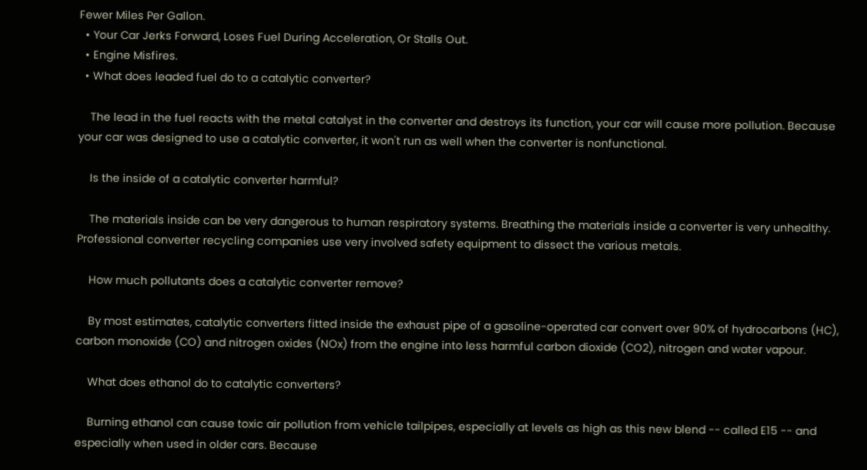Fewer Miles Per Gallon.
  • Your Car Jerks Forward, Loses Fuel During Acceleration, Or Stalls Out.
  • Engine Misfires.
  • What does leaded fuel do to a catalytic converter?

    The lead in the fuel reacts with the metal catalyst in the converter and destroys its function, your car will cause more pollution. Because your car was designed to use a catalytic converter, it won't run as well when the converter is nonfunctional.

    Is the inside of a catalytic converter harmful?

    The materials inside can be very dangerous to human respiratory systems. Breathing the materials inside a converter is very unhealthy. Professional converter recycling companies use very involved safety equipment to dissect the various metals.

    How much pollutants does a catalytic converter remove?

    By most estimates, catalytic converters fitted inside the exhaust pipe of a gasoline-operated car convert over 90% of hydrocarbons (HC), carbon monoxide (CO) and nitrogen oxides (NOx) from the engine into less harmful carbon dioxide (CO2), nitrogen and water vapour.

    What does ethanol do to catalytic converters?

    Burning ethanol can cause toxic air pollution from vehicle tailpipes, especially at levels as high as this new blend -- called E15 -- and especially when used in older cars. Because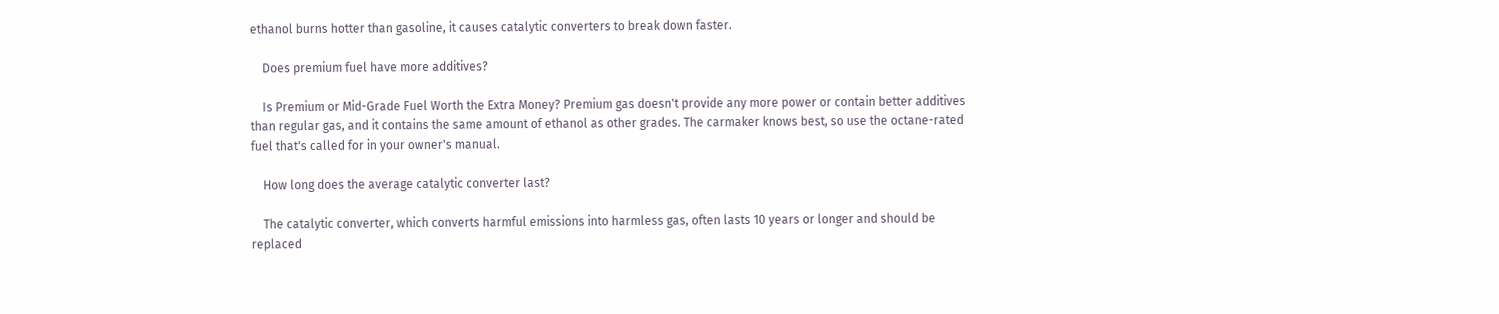ethanol burns hotter than gasoline, it causes catalytic converters to break down faster.

    Does premium fuel have more additives?

    Is Premium or Mid-Grade Fuel Worth the Extra Money? Premium gas doesn't provide any more power or contain better additives than regular gas, and it contains the same amount of ethanol as other grades. The carmaker knows best, so use the octane-rated fuel that's called for in your owner's manual.

    How long does the average catalytic converter last?

    The catalytic converter, which converts harmful emissions into harmless gas, often lasts 10 years or longer and should be replaced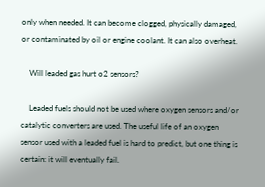only when needed. It can become clogged, physically damaged, or contaminated by oil or engine coolant. It can also overheat.

    Will leaded gas hurt o2 sensors?

    Leaded fuels should not be used where oxygen sensors and/or catalytic converters are used. The useful life of an oxygen sensor used with a leaded fuel is hard to predict, but one thing is certain: it will eventually fail.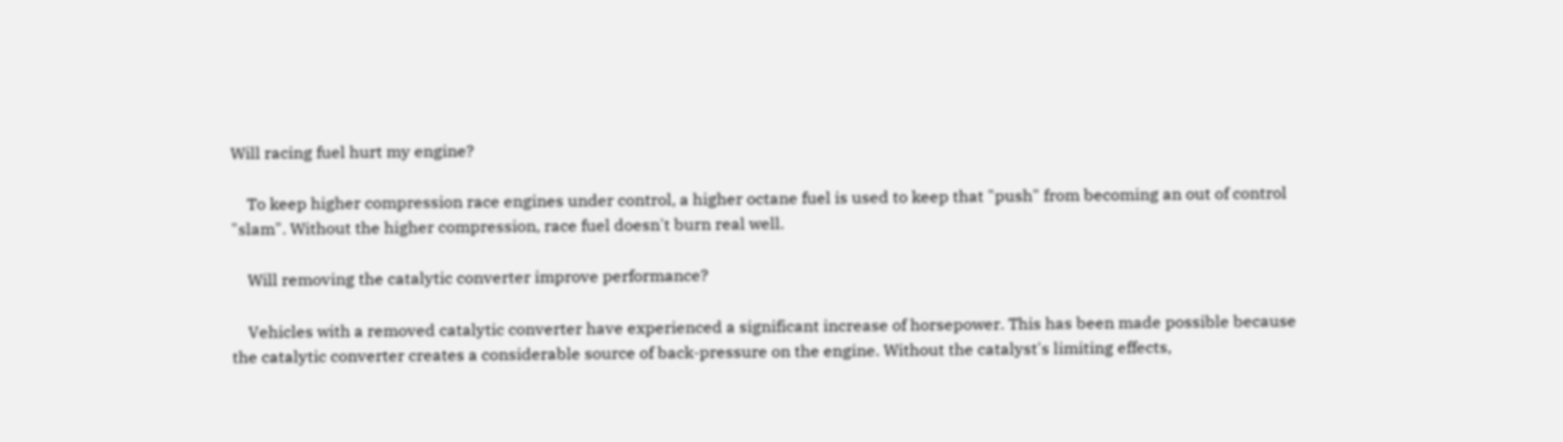Will racing fuel hurt my engine?

    To keep higher compression race engines under control, a higher octane fuel is used to keep that "push" from becoming an out of control "slam". Without the higher compression, race fuel doesn't burn real well.

    Will removing the catalytic converter improve performance?

    Vehicles with a removed catalytic converter have experienced a significant increase of horsepower. This has been made possible because the catalytic converter creates a considerable source of back-pressure on the engine. Without the catalyst's limiting effects,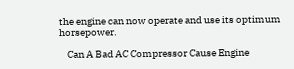the engine can now operate and use its optimum horsepower.

    Can A Bad AC Compressor Cause Engine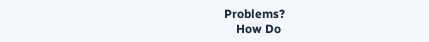Problems?
    How Do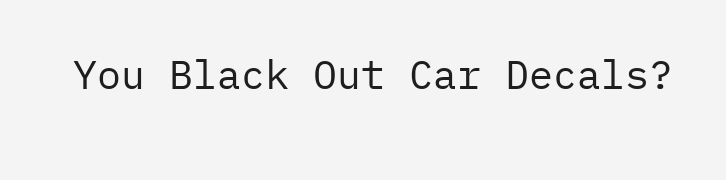You Black Out Car Decals?